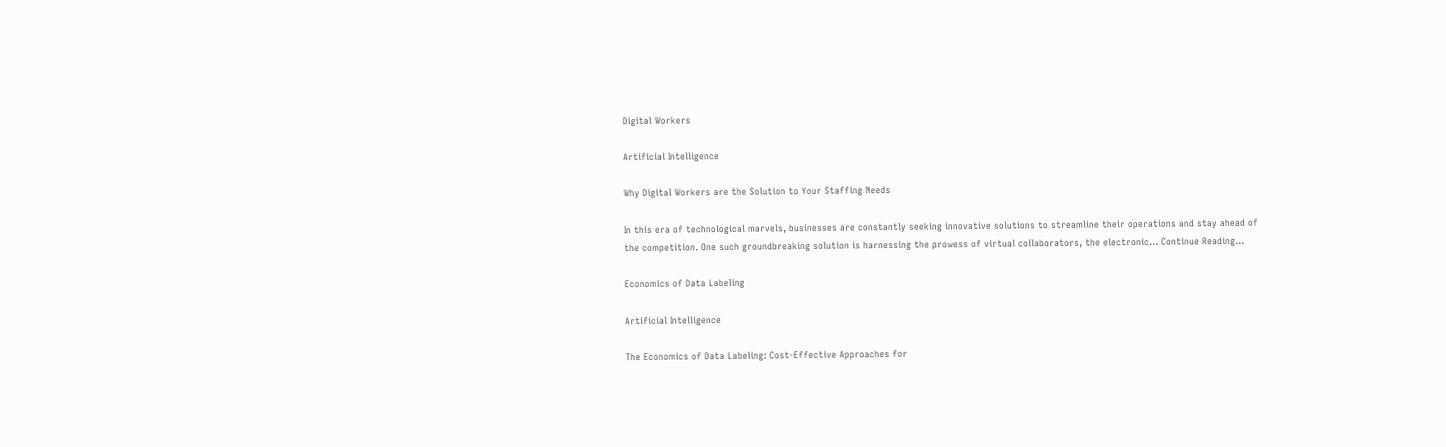Digital Workers

Artificial Intelligence

Why Digital Workers are the Solution to Your Staffing Needs

In this era of technological marvels, businesses are constantly seeking innovative solutions to streamline their operations and stay ahead of the competition. One such groundbreaking solution is harnessing the prowess of virtual collaborators, the electronic… Continue Reading…

Economics of Data Labeling

Artificial Intelligence

The Economics of Data Labeling: Cost-Effective Approaches for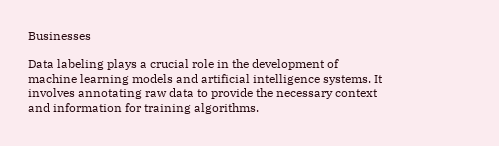Businesses

Data labeling plays a crucial role in the development of machine learning models and artificial intelligence systems. It involves annotating raw data to provide the necessary context and information for training algorithms.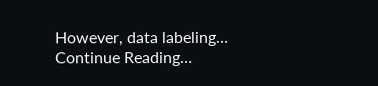However, data labeling… Continue Reading…